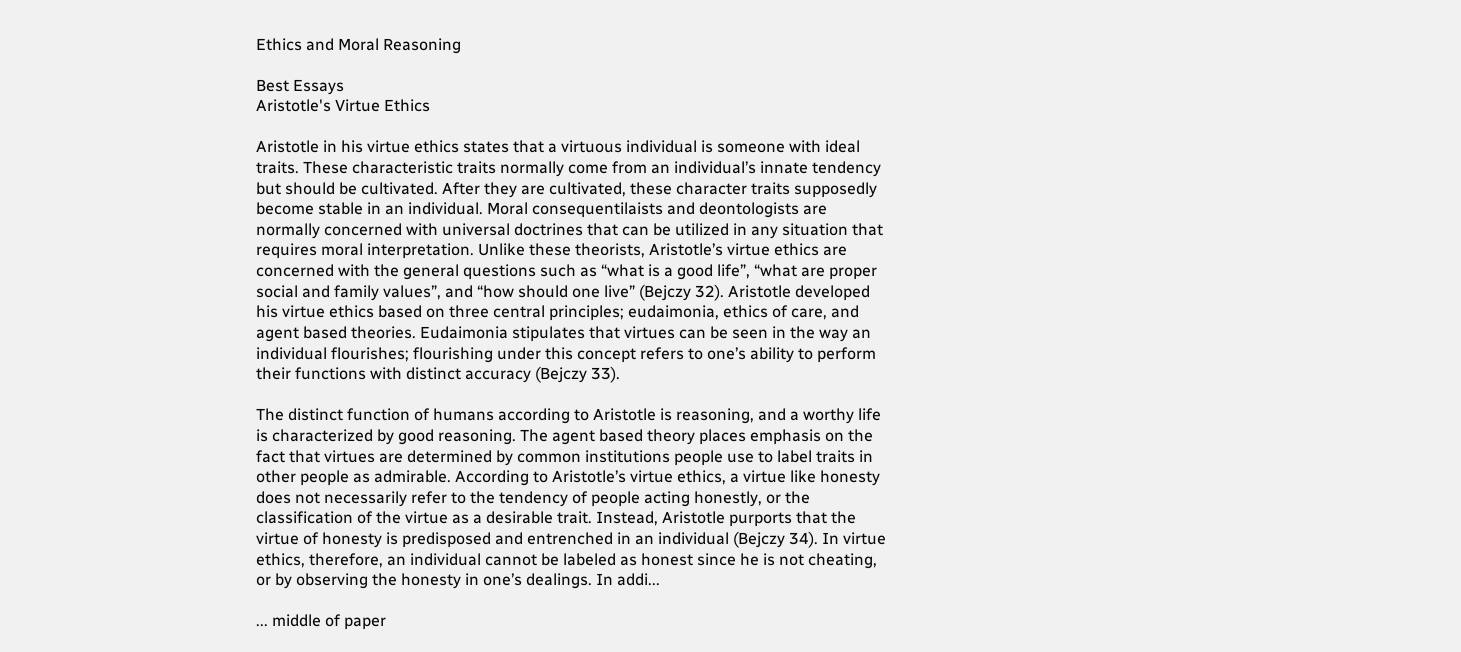Ethics and Moral Reasoning

Best Essays
Aristotle's Virtue Ethics

Aristotle in his virtue ethics states that a virtuous individual is someone with ideal traits. These characteristic traits normally come from an individual’s innate tendency but should be cultivated. After they are cultivated, these character traits supposedly become stable in an individual. Moral consequentilaists and deontologists are normally concerned with universal doctrines that can be utilized in any situation that requires moral interpretation. Unlike these theorists, Aristotle’s virtue ethics are concerned with the general questions such as “what is a good life”, “what are proper social and family values”, and “how should one live” (Bejczy 32). Aristotle developed his virtue ethics based on three central principles; eudaimonia, ethics of care, and agent based theories. Eudaimonia stipulates that virtues can be seen in the way an individual flourishes; flourishing under this concept refers to one’s ability to perform their functions with distinct accuracy (Bejczy 33).

The distinct function of humans according to Aristotle is reasoning, and a worthy life is characterized by good reasoning. The agent based theory places emphasis on the fact that virtues are determined by common institutions people use to label traits in other people as admirable. According to Aristotle’s virtue ethics, a virtue like honesty does not necessarily refer to the tendency of people acting honestly, or the classification of the virtue as a desirable trait. Instead, Aristotle purports that the virtue of honesty is predisposed and entrenched in an individual (Bejczy 34). In virtue ethics, therefore, an individual cannot be labeled as honest since he is not cheating, or by observing the honesty in one’s dealings. In addi...

... middle of paper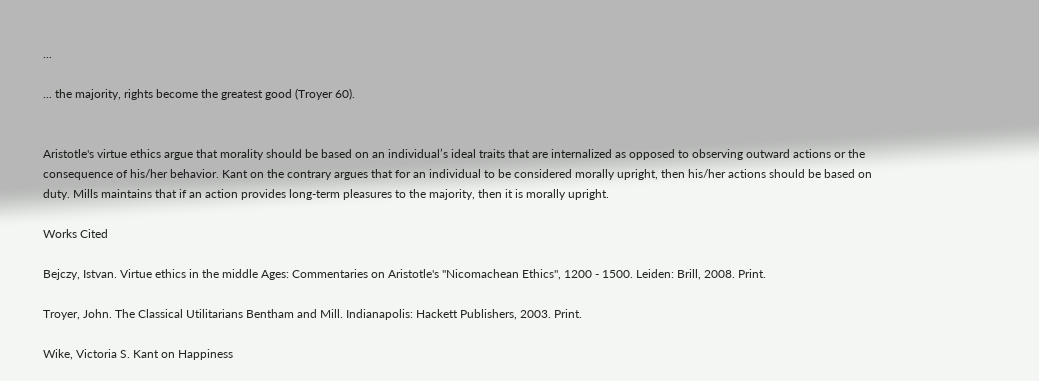...

... the majority, rights become the greatest good (Troyer 60).


Aristotle's virtue ethics argue that morality should be based on an individual’s ideal traits that are internalized as opposed to observing outward actions or the consequence of his/her behavior. Kant on the contrary argues that for an individual to be considered morally upright, then his/her actions should be based on duty. Mills maintains that if an action provides long-term pleasures to the majority, then it is morally upright.

Works Cited

Bejczy, Istvan. Virtue ethics in the middle Ages: Commentaries on Aristotle's "Nicomachean Ethics", 1200 - 1500. Leiden: Brill, 2008. Print.

Troyer, John. The Classical Utilitarians Bentham and Mill. Indianapolis: Hackett Publishers, 2003. Print.

Wike, Victoria S. Kant on Happiness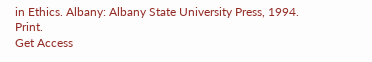in Ethics. Albany: Albany State University Press, 1994. Print.
Get Access